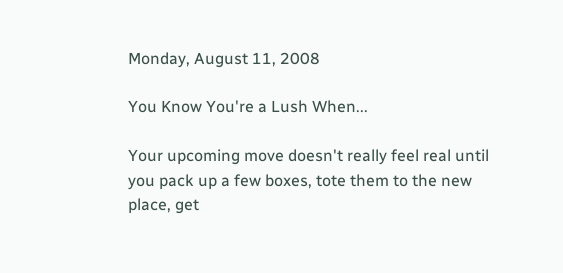Monday, August 11, 2008

You Know You're a Lush When...

Your upcoming move doesn't really feel real until you pack up a few boxes, tote them to the new place, get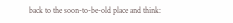back to the soon-to-be-old place and think: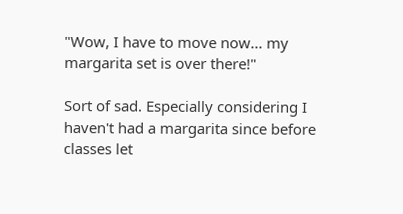"Wow, I have to move now... my margarita set is over there!"

Sort of sad. Especially considering I haven't had a margarita since before classes let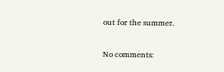out for the summer.

No comments: